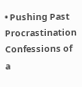• Pushing Past Procrastination Confessions of a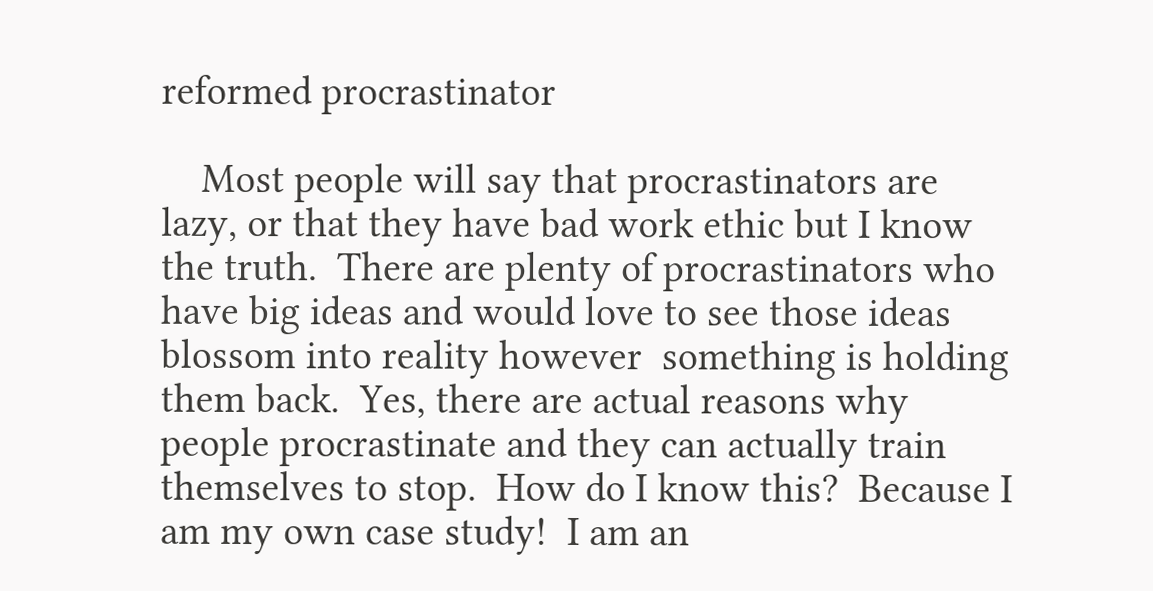reformed procrastinator

    Most people will say that procrastinators are lazy, or that they have bad work ethic but I know the truth.  There are plenty of procrastinators who have big ideas and would love to see those ideas blossom into reality however  something is holding them back.  Yes, there are actual reasons why people procrastinate and they can actually train themselves to stop.  How do I know this?  Because I am my own case study!  I am an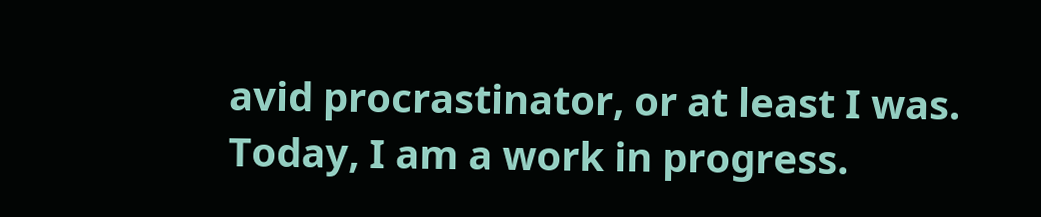avid procrastinator, or at least I was.  Today, I am a work in progress.